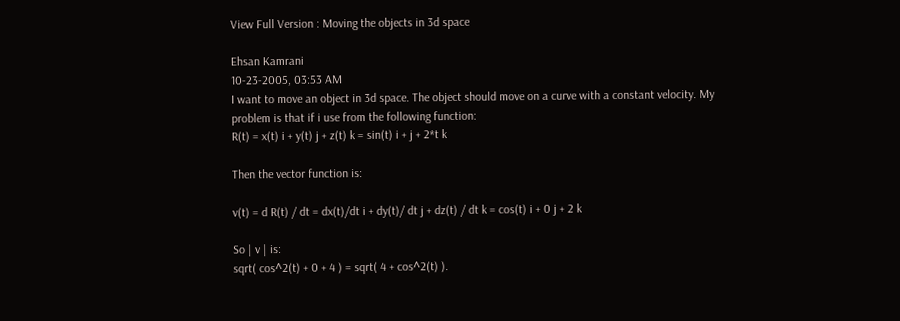View Full Version : Moving the objects in 3d space

Ehsan Kamrani
10-23-2005, 03:53 AM
I want to move an object in 3d space. The object should move on a curve with a constant velocity. My problem is that if i use from the following function:
R(t) = x(t) i + y(t) j + z(t) k = sin(t) i + j + 2*t k

Then the vector function is:

v(t) = d R(t) / dt = dx(t)/dt i + dy(t)/ dt j + dz(t) / dt k = cos(t) i + 0 j + 2 k

So | v | is:
sqrt( cos^2(t) + 0 + 4 ) = sqrt( 4 + cos^2(t) ).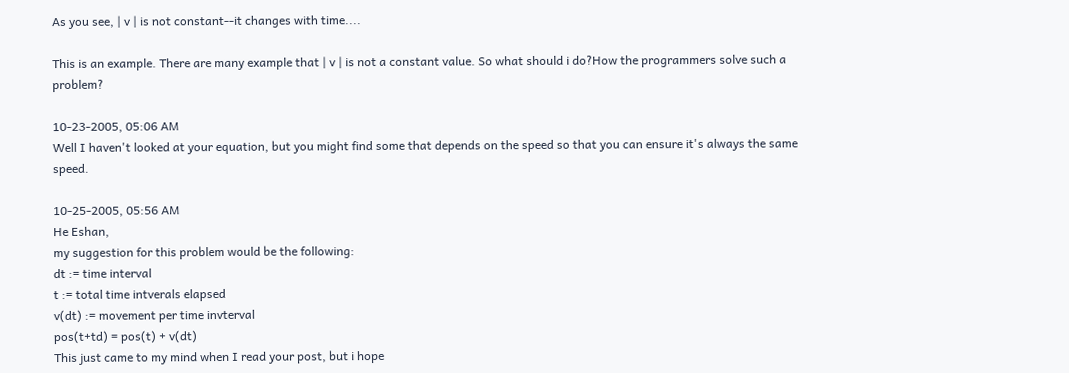As you see, | v | is not constant--it changes with time....

This is an example. There are many example that | v | is not a constant value. So what should i do?How the programmers solve such a problem?

10-23-2005, 05:06 AM
Well I haven't looked at your equation, but you might find some that depends on the speed so that you can ensure it's always the same speed.

10-25-2005, 05:56 AM
He Eshan,
my suggestion for this problem would be the following:
dt := time interval
t := total time intverals elapsed
v(dt) := movement per time invterval
pos(t+td) = pos(t) + v(dt)
This just came to my mind when I read your post, but i hope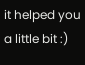it helped you a little bit :)